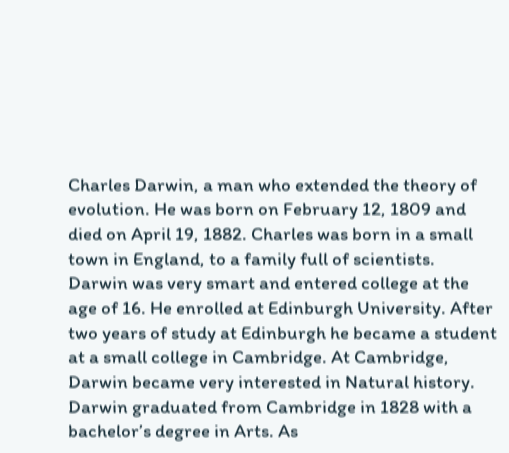Charles Darwin, a man who extended the theory of evolution. He was born on February 12, 1809 and died on April 19, 1882. Charles was born in a small town in England, to a family full of scientists. Darwin was very smart and entered college at the age of 16. He enrolled at Edinburgh University. After two years of study at Edinburgh he became a student at a small college in Cambridge. At Cambridge, Darwin became very interested in Natural history. Darwin graduated from Cambridge in 1828 with a bachelor’s degree in Arts. As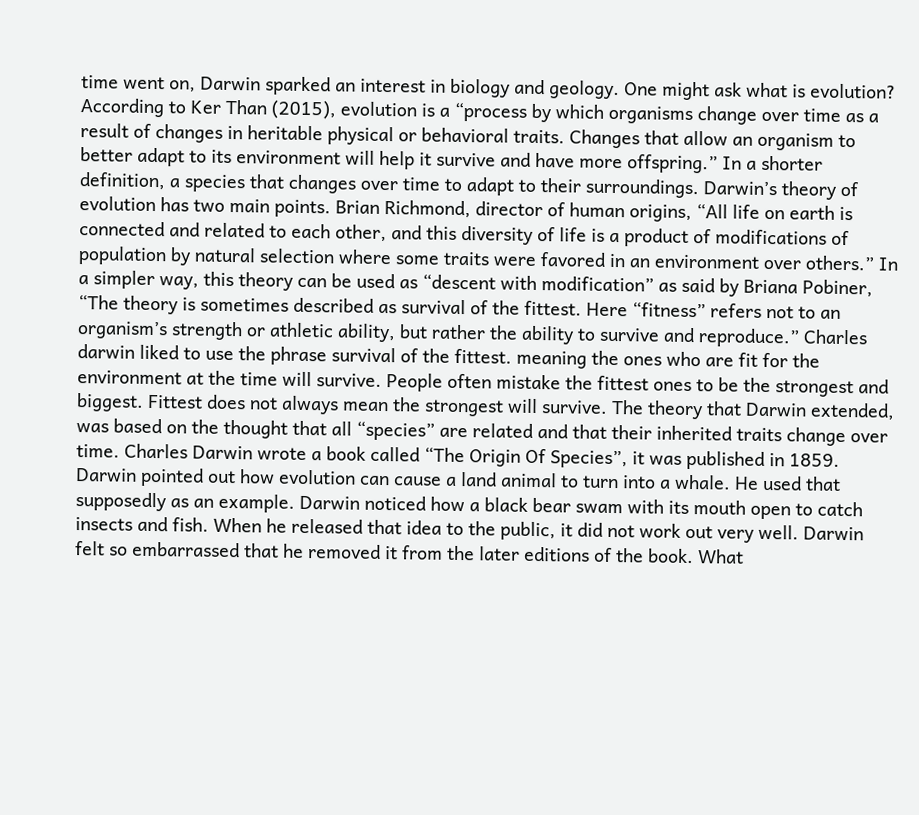time went on, Darwin sparked an interest in biology and geology. One might ask what is evolution? According to Ker Than (2015), evolution is a “process by which organisms change over time as a result of changes in heritable physical or behavioral traits. Changes that allow an organism to better adapt to its environment will help it survive and have more offspring.” In a shorter definition, a species that changes over time to adapt to their surroundings. Darwin’s theory of evolution has two main points. Brian Richmond, director of human origins, “All life on earth is connected and related to each other, and this diversity of life is a product of modifications of population by natural selection where some traits were favored in an environment over others.” In a simpler way, this theory can be used as “descent with modification” as said by Briana Pobiner, “The theory is sometimes described as survival of the fittest. Here “fitness” refers not to an organism’s strength or athletic ability, but rather the ability to survive and reproduce.” Charles darwin liked to use the phrase survival of the fittest. meaning the ones who are fit for the environment at the time will survive. People often mistake the fittest ones to be the strongest and biggest. Fittest does not always mean the strongest will survive. The theory that Darwin extended, was based on the thought that all “species” are related and that their inherited traits change over time. Charles Darwin wrote a book called “The Origin Of Species”, it was published in 1859. Darwin pointed out how evolution can cause a land animal to turn into a whale. He used that supposedly as an example. Darwin noticed how a black bear swam with its mouth open to catch insects and fish. When he released that idea to the public, it did not work out very well. Darwin felt so embarrassed that he removed it from the later editions of the book. What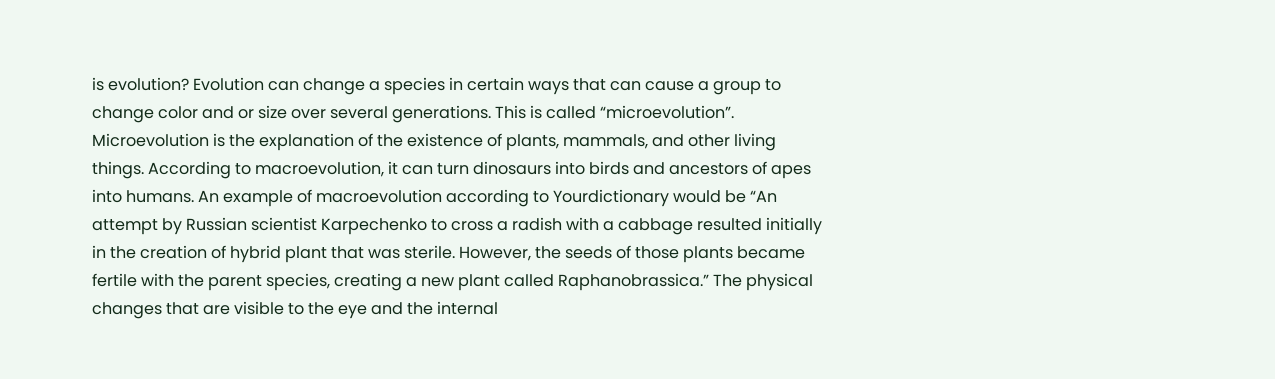is evolution? Evolution can change a species in certain ways that can cause a group to change color and or size over several generations. This is called “microevolution”. Microevolution is the explanation of the existence of plants, mammals, and other living things. According to macroevolution, it can turn dinosaurs into birds and ancestors of apes into humans. An example of macroevolution according to Yourdictionary would be “An attempt by Russian scientist Karpechenko to cross a radish with a cabbage resulted initially in the creation of hybrid plant that was sterile. However, the seeds of those plants became fertile with the parent species, creating a new plant called Raphanobrassica.” The physical changes that are visible to the eye and the internal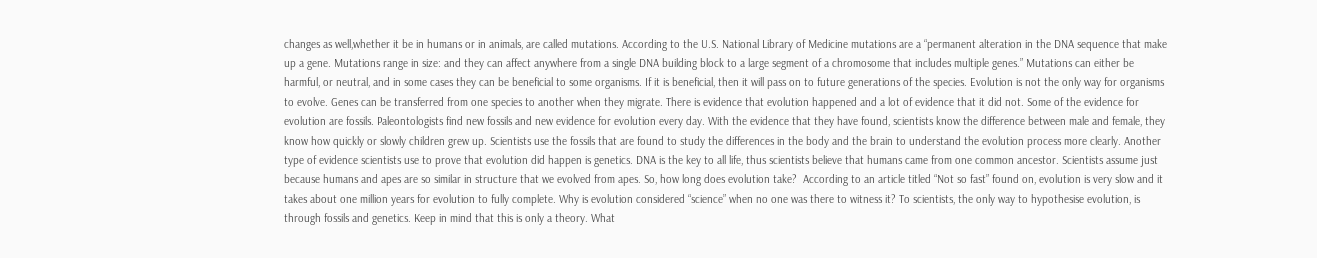changes as well,whether it be in humans or in animals, are called mutations. According to the U.S. National Library of Medicine mutations are a “permanent alteration in the DNA sequence that make up a gene. Mutations range in size: and they can affect anywhere from a single DNA building block to a large segment of a chromosome that includes multiple genes.” Mutations can either be harmful, or neutral, and in some cases they can be beneficial to some organisms. If it is beneficial, then it will pass on to future generations of the species. Evolution is not the only way for organisms to evolve. Genes can be transferred from one species to another when they migrate. There is evidence that evolution happened and a lot of evidence that it did not. Some of the evidence for evolution are fossils. Paleontologists find new fossils and new evidence for evolution every day. With the evidence that they have found, scientists know the difference between male and female, they know how quickly or slowly children grew up. Scientists use the fossils that are found to study the differences in the body and the brain to understand the evolution process more clearly. Another type of evidence scientists use to prove that evolution did happen is genetics. DNA is the key to all life, thus scientists believe that humans came from one common ancestor. Scientists assume just because humans and apes are so similar in structure that we evolved from apes. So, how long does evolution take?  According to an article titled “Not so fast” found on, evolution is very slow and it takes about one million years for evolution to fully complete. Why is evolution considered “science” when no one was there to witness it? To scientists, the only way to hypothesise evolution, is through fossils and genetics. Keep in mind that this is only a theory. What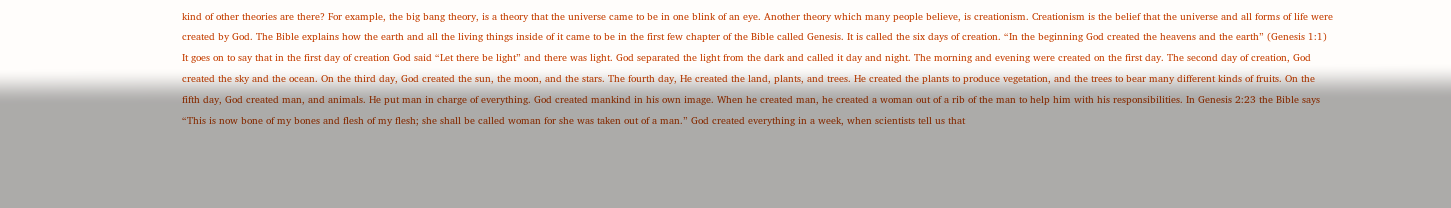kind of other theories are there? For example, the big bang theory, is a theory that the universe came to be in one blink of an eye. Another theory which many people believe, is creationism. Creationism is the belief that the universe and all forms of life were created by God. The Bible explains how the earth and all the living things inside of it came to be in the first few chapter of the Bible called Genesis. It is called the six days of creation. “In the beginning God created the heavens and the earth” (Genesis 1:1) It goes on to say that in the first day of creation God said “Let there be light” and there was light. God separated the light from the dark and called it day and night. The morning and evening were created on the first day. The second day of creation, God created the sky and the ocean. On the third day, God created the sun, the moon, and the stars. The fourth day, He created the land, plants, and trees. He created the plants to produce vegetation, and the trees to bear many different kinds of fruits. On the fifth day, God created man, and animals. He put man in charge of everything. God created mankind in his own image. When he created man, he created a woman out of a rib of the man to help him with his responsibilities. In Genesis 2:23 the Bible says “This is now bone of my bones and flesh of my flesh; she shall be called woman for she was taken out of a man.” God created everything in a week, when scientists tell us that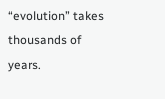“evolution” takes thousands of years.